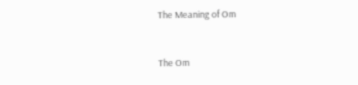The Meaning of Om


The Om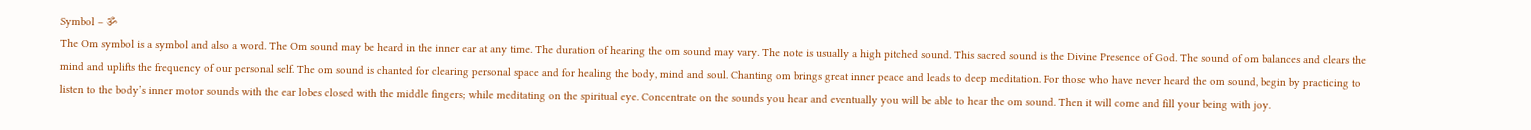Symbol – ॐ
The Om symbol is a symbol and also a word. The Om sound may be heard in the inner ear at any time. The duration of hearing the om sound may vary. The note is usually a high pitched sound. This sacred sound is the Divine Presence of God. The sound of om balances and clears the mind and uplifts the frequency of our personal self. The om sound is chanted for clearing personal space and for healing the body, mind and soul. Chanting om brings great inner peace and leads to deep meditation. For those who have never heard the om sound, begin by practicing to listen to the body’s inner motor sounds with the ear lobes closed with the middle fingers; while meditating on the spiritual eye. Concentrate on the sounds you hear and eventually you will be able to hear the om sound. Then it will come and fill your being with joy.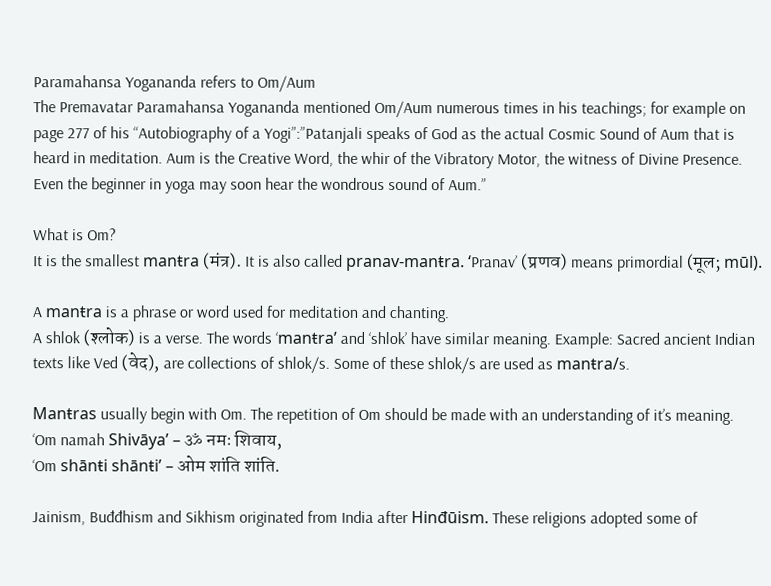Paramahansa Yogananda refers to Om/Aum
The Premavatar Paramahansa Yogananda mentioned Om/Aum numerous times in his teachings; for example on page 277 of his “Autobiography of a Yogi”:”Patanjali speaks of God as the actual Cosmic Sound of Aum that is heard in meditation. Aum is the Creative Word, the whir of the Vibratory Motor, the witness of Divine Presence. Even the beginner in yoga may soon hear the wondrous sound of Aum.”

What is Om?
It is the smallest manŧra (मंत्र). It is also called pranav-manŧra. ‘Pranav’ (प्रणव) means primordial (मूल; mūl).

A manŧra is a phrase or word used for meditation and chanting.
A shlok (श्‍लोक) is a verse. The words ‘manŧra’ and ‘shlok’ have similar meaning. Example: Sacred ancient Indian texts like Ved (वेद), are collections of shlok/s. Some of these shlok/s are used as manŧra/s.

Manŧras usually begin with Om. The repetition of Om should be made with an understanding of it’s meaning.
‘Om namah Shivāya’ – ॐ नमः शिवाय,
‘Om shānŧi shānŧi’ – ओम शांति शांति.

Jainism, Buđđhism and Sikhism originated from India after Hinđūism. These religions adopted some of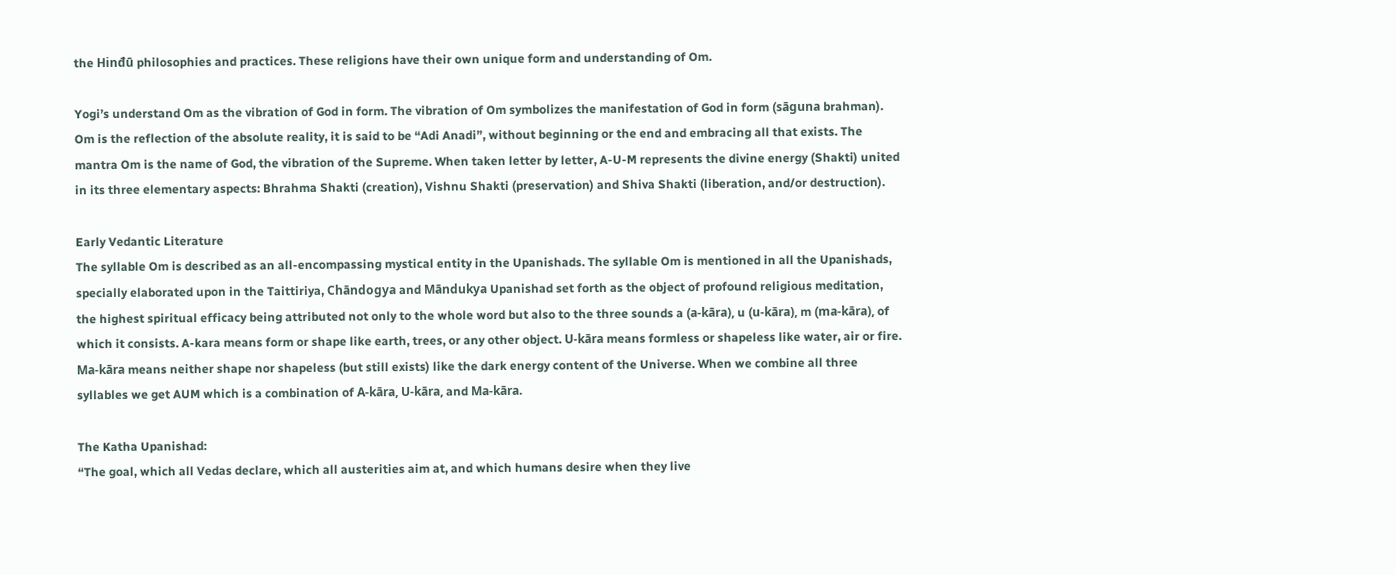the Hinđū philosophies and practices. These religions have their own unique form and understanding of Om.

Yogi’s understand Om as the vibration of God in form. The vibration of Om symbolizes the manifestation of God in form (sāguna brahman). Om is the reflection of the absolute reality, it is said to be “Adi Anadi”, without beginning or the end and embracing all that exists. The mantra Om is the name of God, the vibration of the Supreme. When taken letter by letter, A-U-M represents the divine energy (Shakti) united in its three elementary aspects: Bhrahma Shakti (creation), Vishnu Shakti (preservation) and Shiva Shakti (liberation, and/or destruction).

Early Vedantic Literature
The syllable Om is described as an all-encompassing mystical entity in the Upanishads. The syllable Om is mentioned in all the Upanishads, specially elaborated upon in the Taittiriya, Chāndogya and Māndukya Upanishad set forth as the object of profound religious meditation, the highest spiritual efficacy being attributed not only to the whole word but also to the three sounds a (a-kāra), u (u-kāra), m (ma-kāra), of which it consists. A-kara means form or shape like earth, trees, or any other object. U-kāra means formless or shapeless like water, air or fire. Ma-kāra means neither shape nor shapeless (but still exists) like the dark energy content of the Universe. When we combine all three syllables we get AUM which is a combination of A-kāra, U-kāra, and Ma-kāra.

The Katha Upanishad:
“The goal, which all Vedas declare, which all austerities aim at, and which humans desire when they live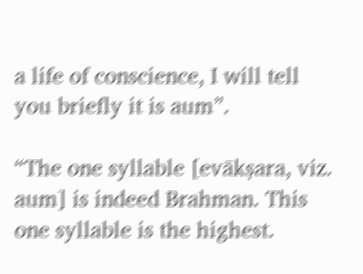a life of conscience, I will tell you briefly it is aum”.

“The one syllable [evākṣara, viz. aum] is indeed Brahman. This one syllable is the highest.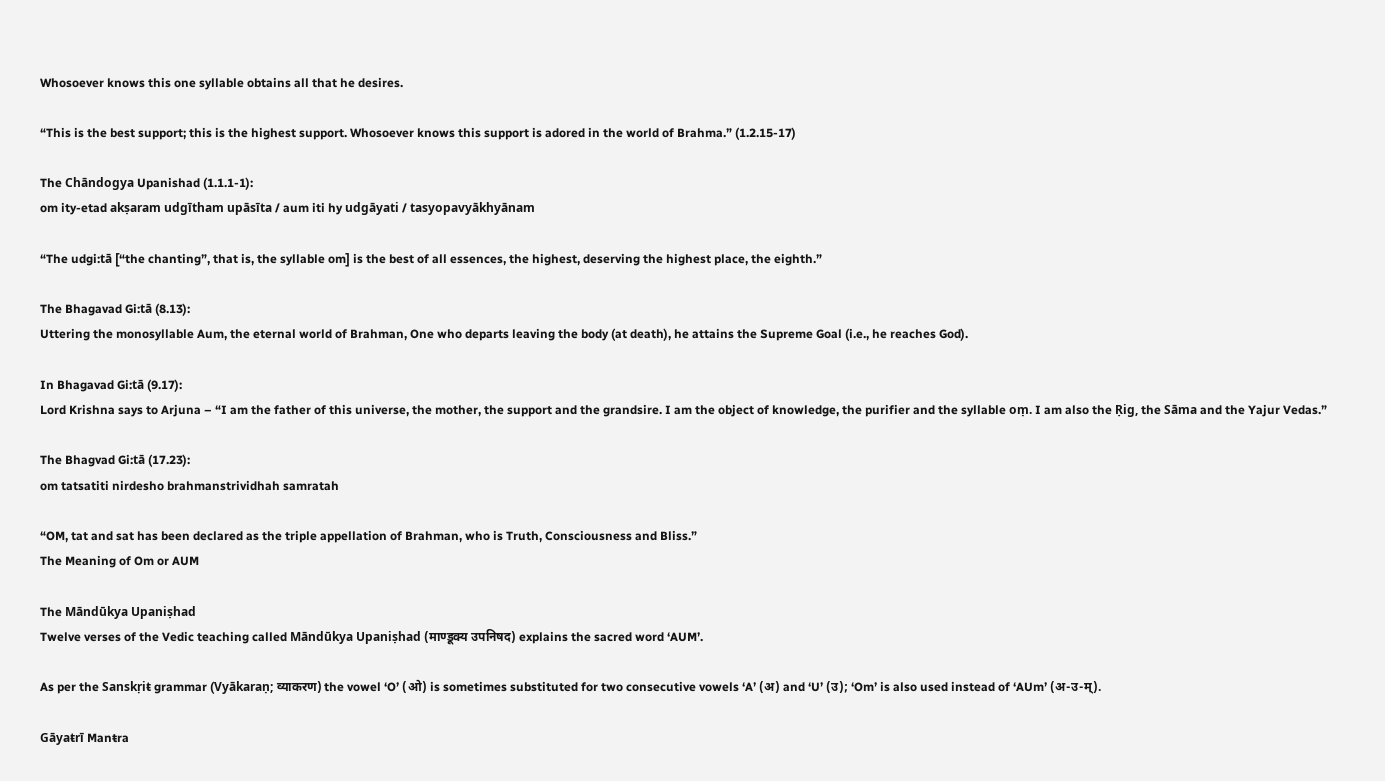Whosoever knows this one syllable obtains all that he desires.

“This is the best support; this is the highest support. Whosoever knows this support is adored in the world of Brahma.” (1.2.15-17)

The Chāndogya Upanishad (1.1.1-1):
om ity-etad akṣaram udgītham upāsīta / aum iti hy udgāyati / tasyopavyākhyānam

“The udgi:tā [“the chanting”, that is, the syllable om] is the best of all essences, the highest, deserving the highest place, the eighth.”

The Bhagavad Gi:tā (8.13):
Uttering the monosyllable Aum, the eternal world of Brahman, One who departs leaving the body (at death), he attains the Supreme Goal (i.e., he reaches God).

In Bhagavad Gi:tā (9.17):
Lord Krishna says to Arjuna – “I am the father of this universe, the mother, the support and the grandsire. I am the object of knowledge, the purifier and the syllable oṃ. I am also the Ṛig, the Sāma and the Yajur Vedas.”

The Bhagvad Gi:tā (17.23):
om tatsatiti nirdesho brahmanstrividhah samratah

“OM, tat and sat has been declared as the triple appellation of Brahman, who is Truth, Consciousness and Bliss.”
The Meaning of Om or AUM

The Māndūkya Upaniṣhad
Twelve verses of the Vedic teaching called Māndūkya Upaniṣhad (माण्डूक्य उपनिषद) explains the sacred word ‘AUM’.

As per the Sanskṛiŧ grammar (Vyākaraṇ; व्याकरण) the vowel ‘O’ (ओ) is sometimes substituted for two consecutive vowels ‘A’ (अ) and ‘U’ (उ); ‘Om’ is also used instead of ‘AUm’ (अ-उ-म्).

Gāyaŧrī Manŧra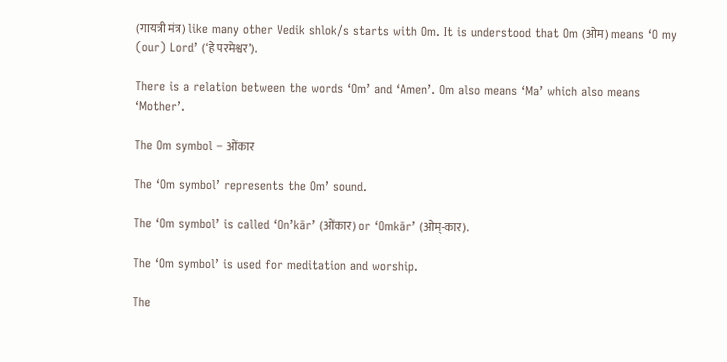(गायत्री मंत्र) like many other Vedik shlok/s starts with Om. It is understood that Om (ओम) means ‘O my (our) Lord’ (‘हे परमेश्वर’).

There is a relation between the words ‘Om’ and ‘Amen’. Om also means ‘Ma’ which also means ‘Mother’.

The Om symbol – ओंकार

The ‘Om symbol’ represents the Om’ sound.

The ‘Om symbol’ is called ‘On’kār’ (ओंकार) or ‘Omkār’ (ओम्-कार).

The ‘Om symbol’ is used for meditation and worship.

The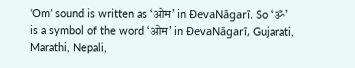‘Om’ sound is written as ‘ओम’ in ĐevaNāgarī. So ‘ॐ’ is a symbol of the word ‘ओम’ in ĐevaNāgarī, Gujarati, Marathi, Nepali,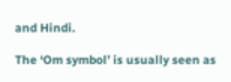and Hindi.

The ‘Om symbol’ is usually seen as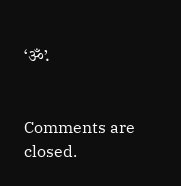‘ॐ’.


Comments are closed.